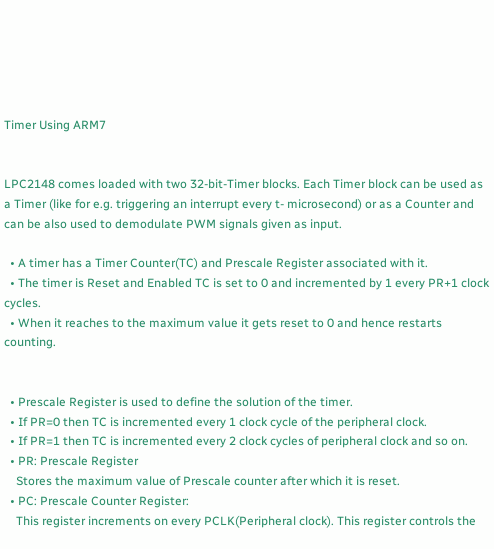Timer Using ARM7


LPC2148 comes loaded with two 32-bit-Timer blocks. Each Timer block can be used as a Timer (like for e.g. triggering an interrupt every t- microsecond) or as a Counter and can be also used to demodulate PWM signals given as input.

  • A timer has a Timer Counter(TC) and Prescale Register associated with it.
  • The timer is Reset and Enabled TC is set to 0 and incremented by 1 every PR+1 clock cycles.
  • When it reaches to the maximum value it gets reset to 0 and hence restarts counting.


  • Prescale Register is used to define the solution of the timer.
  • If PR=0 then TC is incremented every 1 clock cycle of the peripheral clock.
  • If PR=1 then TC is incremented every 2 clock cycles of peripheral clock and so on.
  • PR: Prescale Register
    Stores the maximum value of Prescale counter after which it is reset.
  • PC: Prescale Counter Register:
    This register increments on every PCLK(Peripheral clock). This register controls the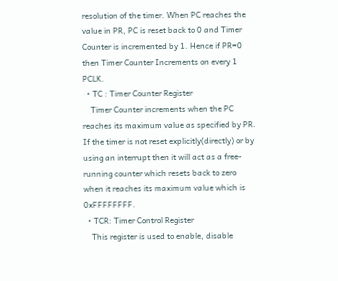resolution of the timer. When PC reaches the value in PR, PC is reset back to 0 and Timer Counter is incremented by 1. Hence if PR=0 then Timer Counter Increments on every 1 PCLK.
  • TC : Timer Counter Register
    Timer Counter increments when the PC reaches its maximum value as specified by PR. If the timer is not reset explicitly(directly) or by using an interrupt then it will act as a free-running counter which resets back to zero when it reaches its maximum value which is 0xFFFFFFFF.
  • TCR: Timer Control Register
    This register is used to enable, disable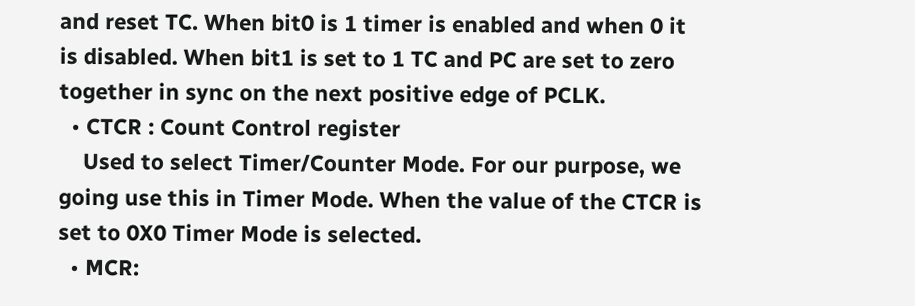and reset TC. When bit0 is 1 timer is enabled and when 0 it is disabled. When bit1 is set to 1 TC and PC are set to zero together in sync on the next positive edge of PCLK.
  • CTCR : Count Control register
    Used to select Timer/Counter Mode. For our purpose, we going use this in Timer Mode. When the value of the CTCR is set to 0X0 Timer Mode is selected.
  • MCR: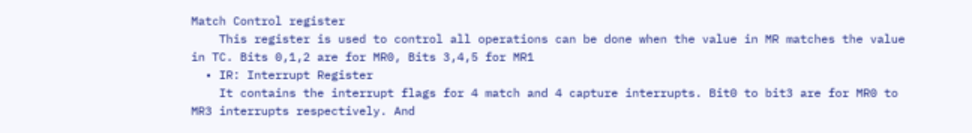Match Control register
    This register is used to control all operations can be done when the value in MR matches the value in TC. Bits 0,1,2 are for MR0, Bits 3,4,5 for MR1
  • IR: Interrupt Register
    It contains the interrupt flags for 4 match and 4 capture interrupts. Bit0 to bit3 are for MR0 to MR3 interrupts respectively. And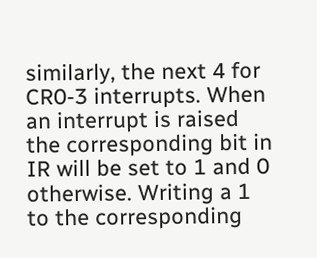similarly, the next 4 for CR0-3 interrupts. When an interrupt is raised the corresponding bit in IR will be set to 1 and 0 otherwise. Writing a 1 to the corresponding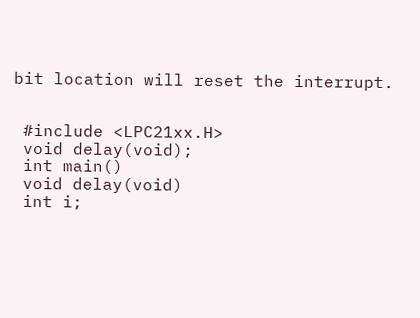bit location will reset the interrupt.


 #include <LPC21xx.H>
 void delay(void);
 int main()
 void delay(void)
 int i;